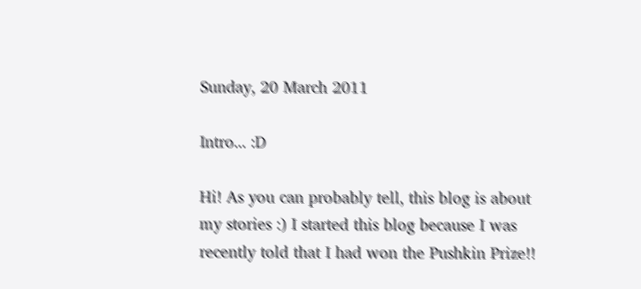Sunday, 20 March 2011

Intro... :D

Hi! As you can probably tell, this blog is about my stories :) I started this blog because I was recently told that I had won the Pushkin Prize!!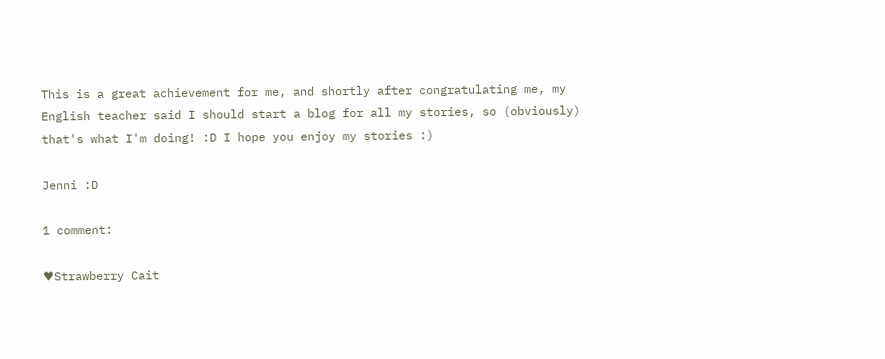This is a great achievement for me, and shortly after congratulating me, my English teacher said I should start a blog for all my stories, so (obviously) that's what I'm doing! :D I hope you enjoy my stories :)

Jenni :D

1 comment:

♥Strawberry Cait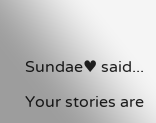Sundae♥ said...

Your stories are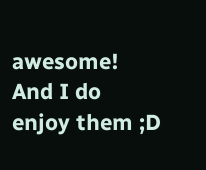awesome! And I do enjoy them ;D